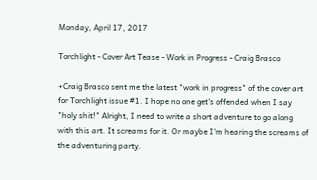Monday, April 17, 2017

Torchlight - Cover Art Tease - Work in Progress - Craig Brasco

+Craig Brasco sent me the latest "work in progress" of the cover art for Torchlight issue #1. I hope no one get's offended when I say "holy shit!" Alright, I need to write a short adventure to go along with this art. It screams for it. Or maybe I'm hearing the screams of the adventuring party.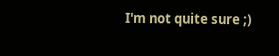I'm not quite sure ;)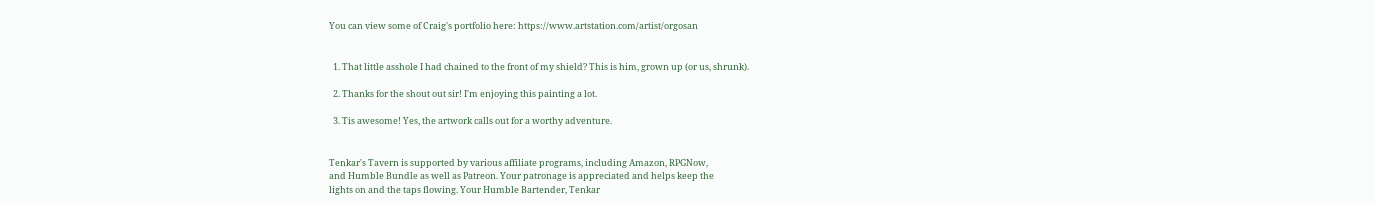You can view some of Craig's portfolio here: https://www.artstation.com/artist/orgosan


  1. That little asshole I had chained to the front of my shield? This is him, grown up (or us, shrunk).

  2. Thanks for the shout out sir! I'm enjoying this painting a lot.

  3. Tis awesome! Yes, the artwork calls out for a worthy adventure.


Tenkar's Tavern is supported by various affiliate programs, including Amazon, RPGNow,
and Humble Bundle as well as Patreon. Your patronage is appreciated and helps keep the
lights on and the taps flowing. Your Humble Bartender, Tenkar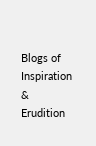Blogs of Inspiration & Erudition